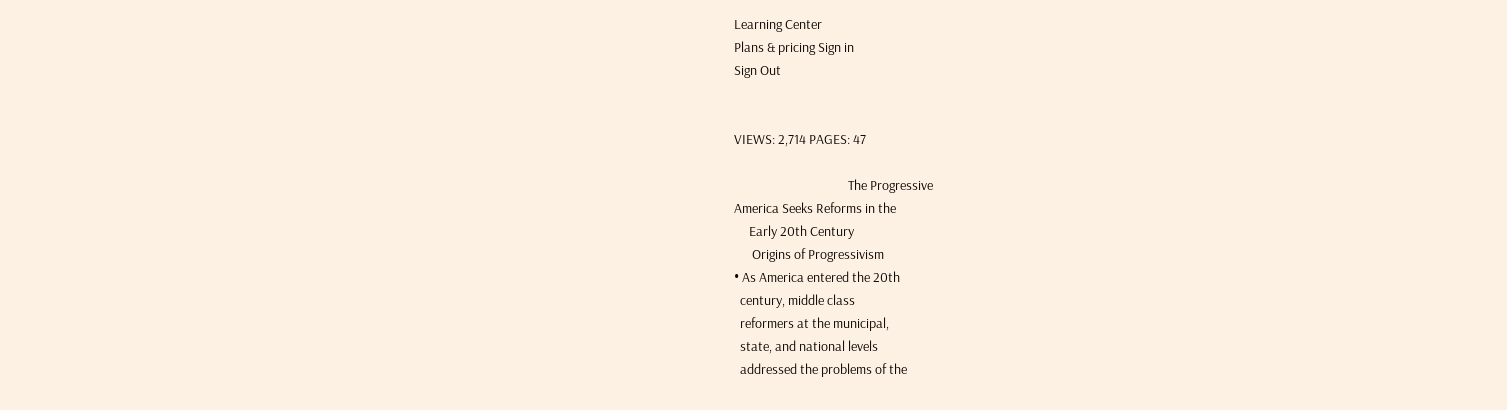Learning Center
Plans & pricing Sign in
Sign Out


VIEWS: 2,714 PAGES: 47

                                      The Progressive
America Seeks Reforms in the
     Early 20th Century
      Origins of Progressivism
• As America entered the 20th
  century, middle class
  reformers at the municipal,
  state, and national levels
  addressed the problems of the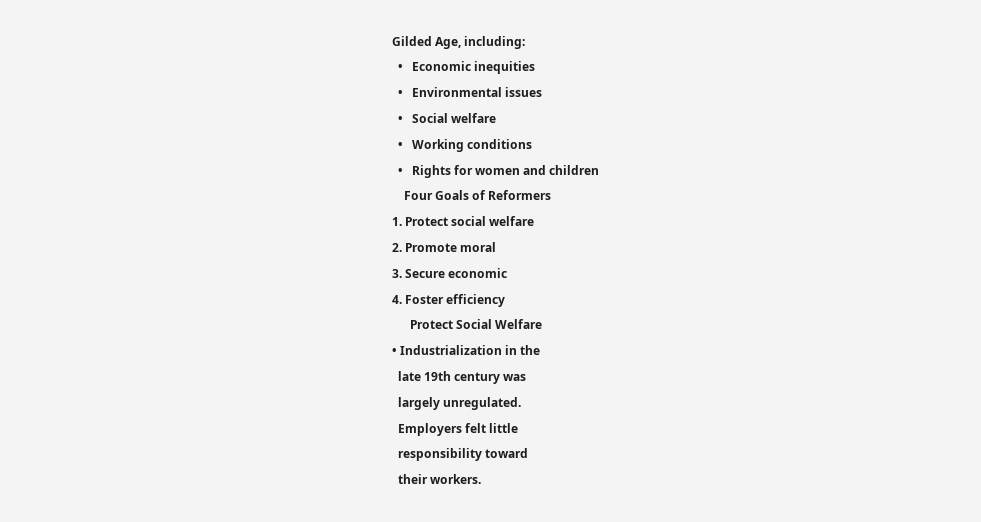Gilded Age, including:
  •   Economic inequities
  •   Environmental issues
  •   Social welfare
  •   Working conditions
  •   Rights for women and children
    Four Goals of Reformers
1. Protect social welfare
2. Promote moral
3. Secure economic
4. Foster efficiency
      Protect Social Welfare
• Industrialization in the
  late 19th century was
  largely unregulated.
  Employers felt little
  responsibility toward
  their workers.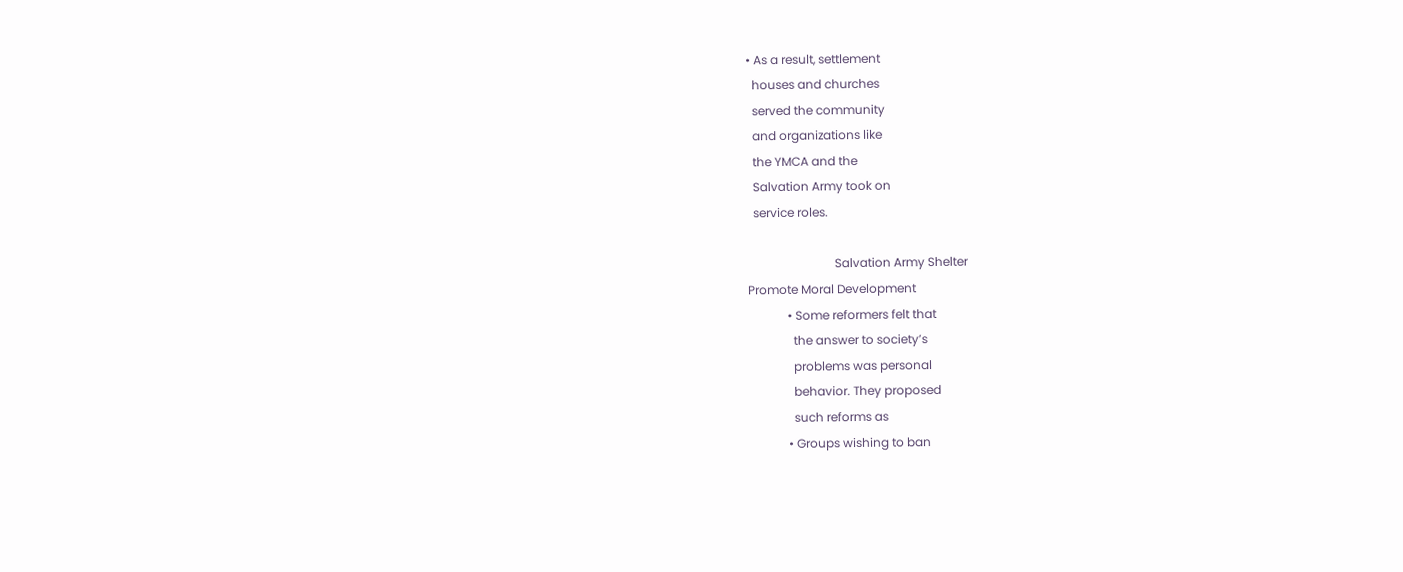• As a result, settlement
  houses and churches
  served the community
  and organizations like
  the YMCA and the
  Salvation Army took on
  service roles.

                             Salvation Army Shelter
Promote Moral Development
             • Some reformers felt that
               the answer to society’s
               problems was personal
               behavior. They proposed
               such reforms as
             • Groups wishing to ban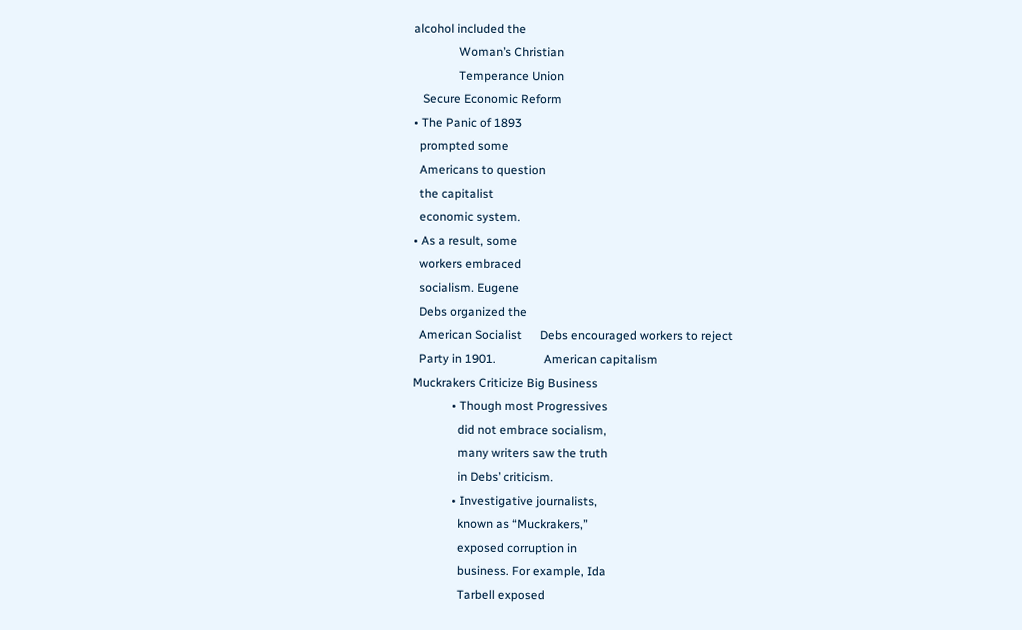alcohol included the
               Woman’s Christian
               Temperance Union
   Secure Economic Reform
• The Panic of 1893
  prompted some
  Americans to question
  the capitalist
  economic system.
• As a result, some
  workers embraced
  socialism. Eugene
  Debs organized the
  American Socialist      Debs encouraged workers to reject
  Party in 1901.                American capitalism
Muckrakers Criticize Big Business
             • Though most Progressives
               did not embrace socialism,
               many writers saw the truth
               in Debs’ criticism.
             • Investigative journalists,
               known as “Muckrakers,”
               exposed corruption in
               business. For example, Ida
               Tarbell exposed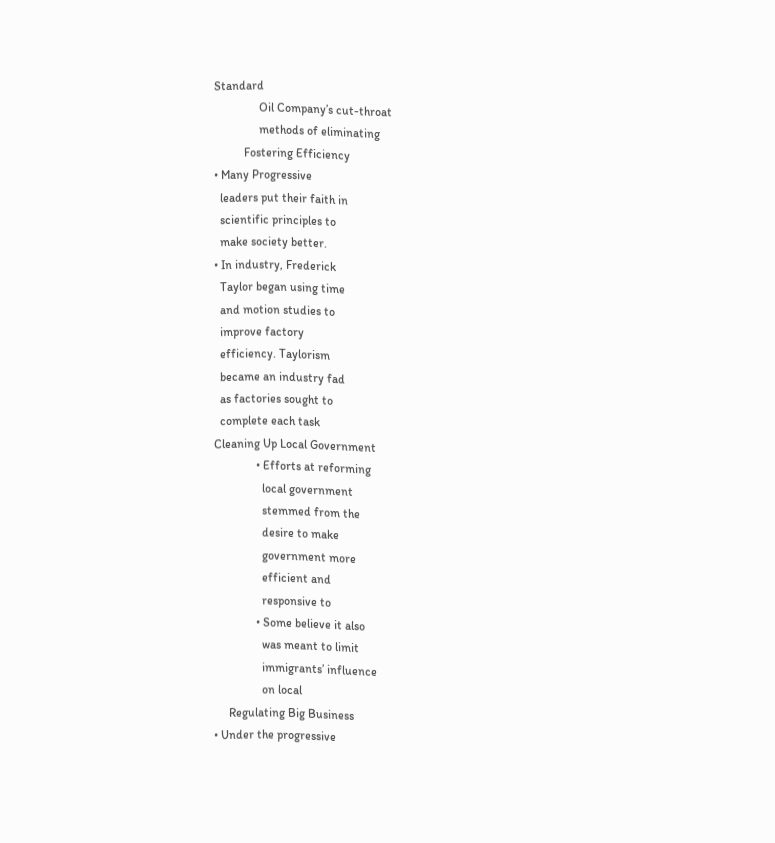Standard
               Oil Company’s cut-throat
               methods of eliminating
          Fostering Efficiency
• Many Progressive
  leaders put their faith in
  scientific principles to
  make society better.
• In industry, Frederick
  Taylor began using time
  and motion studies to
  improve factory
  efficiency. Taylorism
  became an industry fad
  as factories sought to
  complete each task
Cleaning Up Local Government
              • Efforts at reforming
                local government
                stemmed from the
                desire to make
                government more
                efficient and
                responsive to
              • Some believe it also
                was meant to limit
                immigrants’ influence
                on local
     Regulating Big Business
• Under the progressive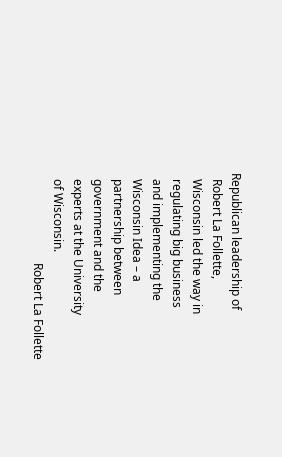Republican leadership of
  Robert La Follette,
  Wisconsin led the way in
  regulating big business
  and implementing the
  Wisconsin Idea – a
  partnership between
  government and the
  experts at the University
  of Wisconsin.
                              Robert La Follette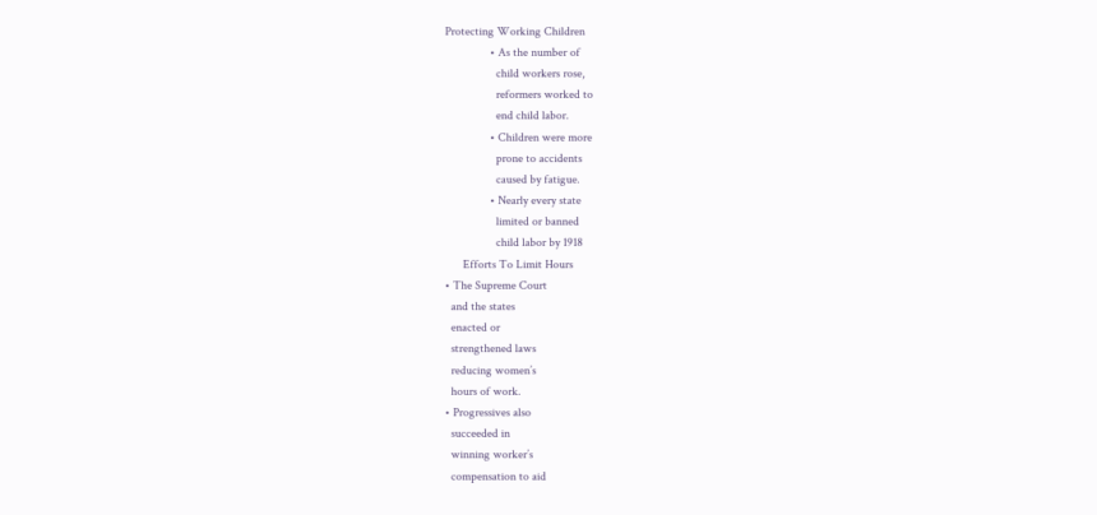Protecting Working Children
               • As the number of
                 child workers rose,
                 reformers worked to
                 end child labor.
               • Children were more
                 prone to accidents
                 caused by fatigue.
               • Nearly every state
                 limited or banned
                 child labor by 1918
      Efforts To Limit Hours
• The Supreme Court
  and the states
  enacted or
  strengthened laws
  reducing women’s
  hours of work.
• Progressives also
  succeeded in
  winning worker’s
  compensation to aid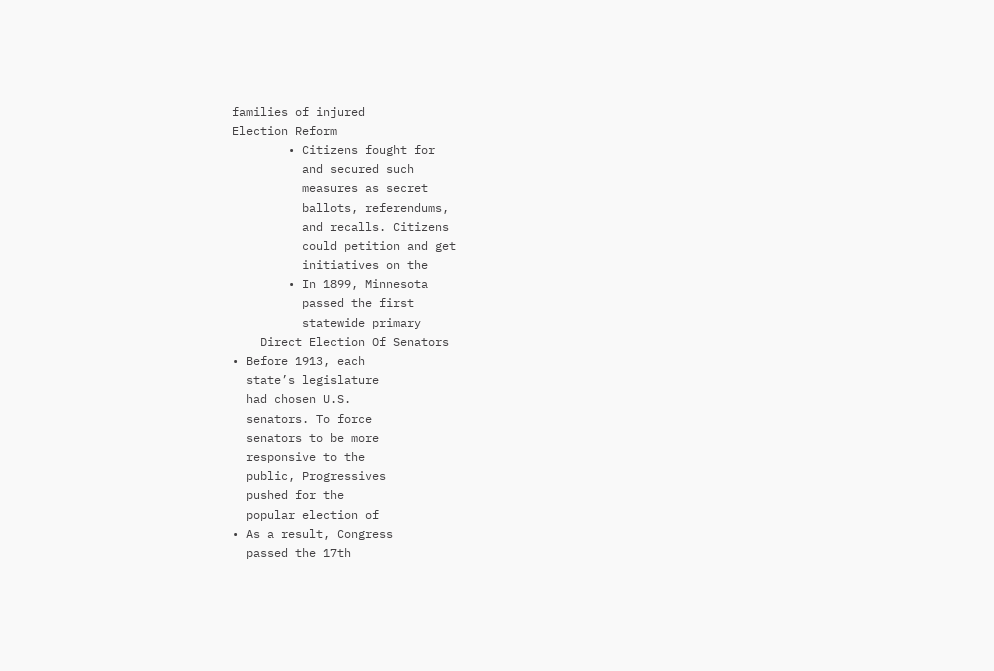families of injured
Election Reform
        • Citizens fought for
          and secured such
          measures as secret
          ballots, referendums,
          and recalls. Citizens
          could petition and get
          initiatives on the
        • In 1899, Minnesota
          passed the first
          statewide primary
    Direct Election Of Senators
• Before 1913, each
  state’s legislature
  had chosen U.S.
  senators. To force
  senators to be more
  responsive to the
  public, Progressives
  pushed for the
  popular election of
• As a result, Congress
  passed the 17th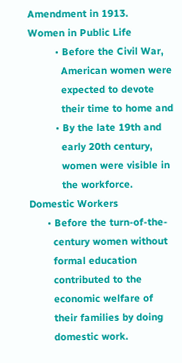Amendment in 1913.
Women in Public Life
         • Before the Civil War,
           American women were
           expected to devote
           their time to home and
         • By the late 19th and
           early 20th century,
           women were visible in
           the workforce.
Domestic Workers
      • Before the turn-of-the-
        century women without
        formal education
        contributed to the
        economic welfare of
        their families by doing
        domestic work.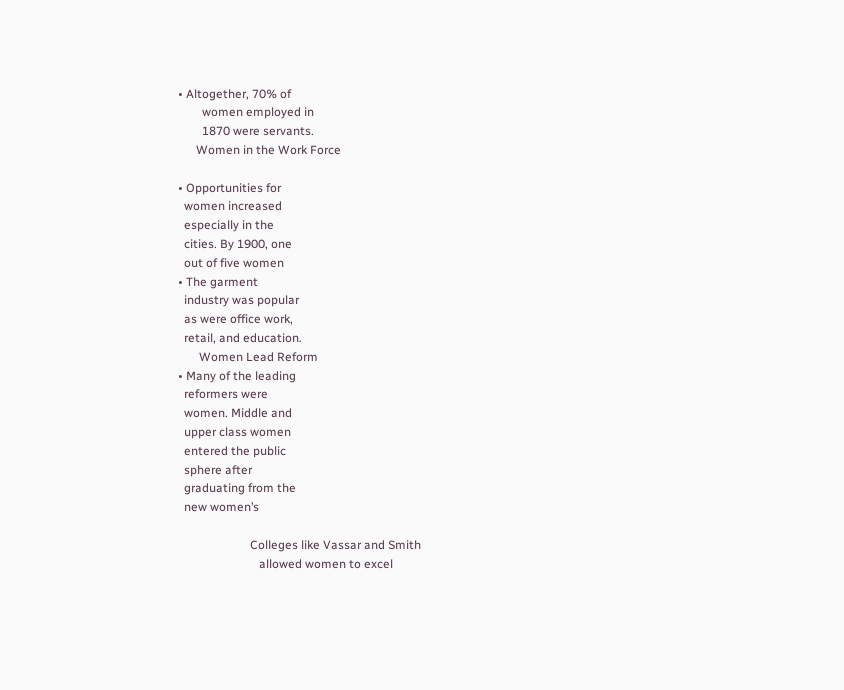• Altogether, 70% of
        women employed in
        1870 were servants.
      Women in the Work Force

• Opportunities for
  women increased
  especially in the
  cities. By 1900, one
  out of five women
• The garment
  industry was popular
  as were office work,
  retail, and education.
       Women Lead Reform
• Many of the leading
  reformers were
  women. Middle and
  upper class women
  entered the public
  sphere after
  graduating from the
  new women’s

                        Colleges like Vassar and Smith
                           allowed women to excel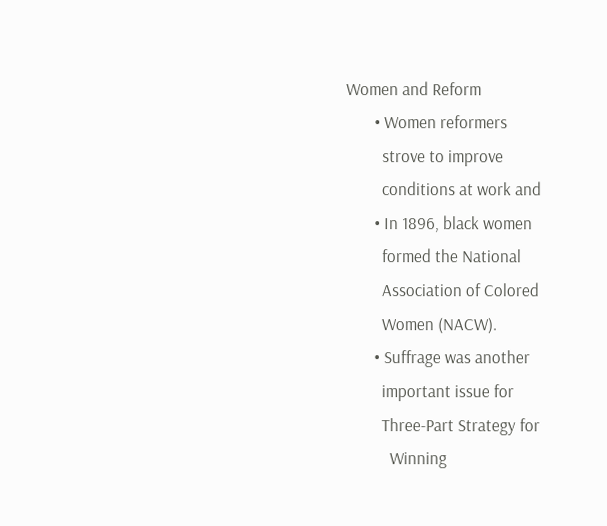Women and Reform
       • Women reformers
         strove to improve
         conditions at work and
       • In 1896, black women
         formed the National
         Association of Colored
         Women (NACW).
       • Suffrage was another
         important issue for
         Three-Part Strategy for
           Winning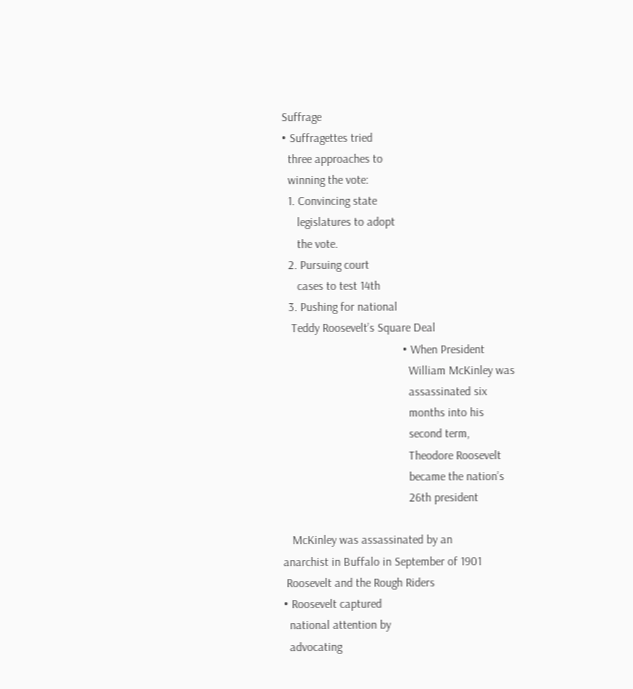Suffrage
• Suffragettes tried
  three approaches to
  winning the vote:
  1. Convincing state
     legislatures to adopt
     the vote.
  2. Pursuing court
     cases to test 14th
  3. Pushing for national
   Teddy Roosevelt’s Square Deal
                                        • When President
                                          William McKinley was
                                          assassinated six
                                          months into his
                                          second term,
                                          Theodore Roosevelt
                                          became the nation’s
                                          26th president

   McKinley was assassinated by an
anarchist in Buffalo in September of 1901
 Roosevelt and the Rough Riders
• Roosevelt captured
  national attention by
  advocating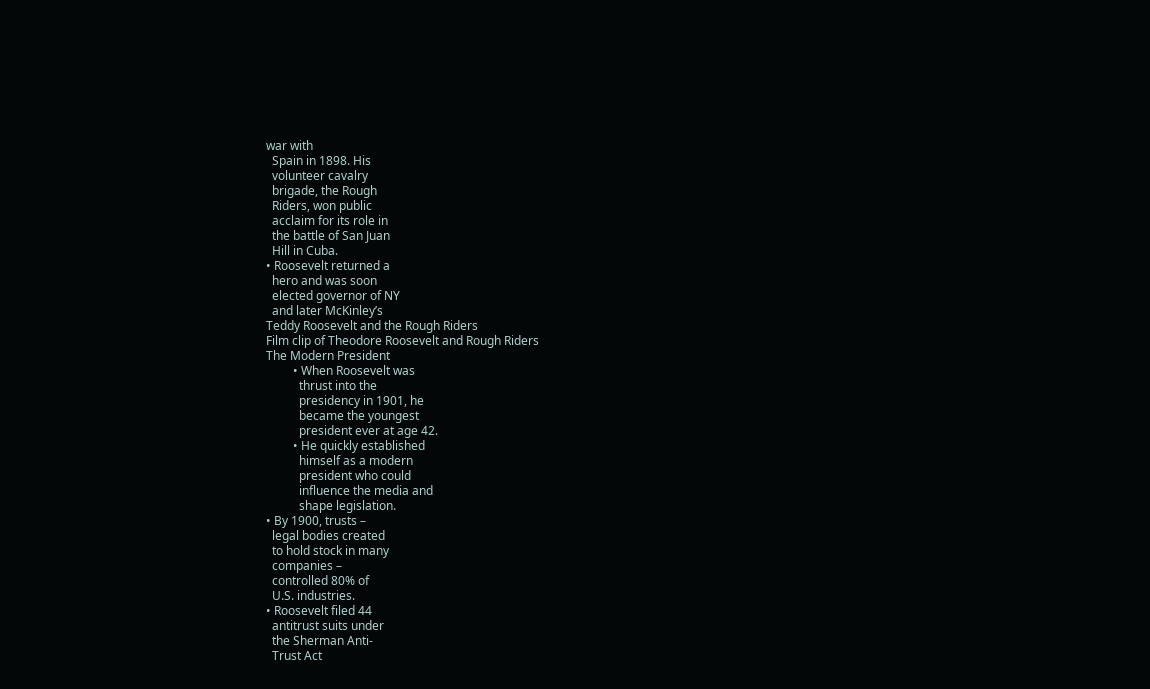war with
  Spain in 1898. His
  volunteer cavalry
  brigade, the Rough
  Riders, won public
  acclaim for its role in
  the battle of San Juan
  Hill in Cuba.
• Roosevelt returned a
  hero and was soon
  elected governor of NY
  and later McKinley’s
Teddy Roosevelt and the Rough Riders
Film clip of Theodore Roosevelt and Rough Riders
The Modern President
         • When Roosevelt was
           thrust into the
           presidency in 1901, he
           became the youngest
           president ever at age 42.
         • He quickly established
           himself as a modern
           president who could
           influence the media and
           shape legislation.
• By 1900, trusts –
  legal bodies created
  to hold stock in many
  companies –
  controlled 80% of
  U.S. industries.
• Roosevelt filed 44
  antitrust suits under
  the Sherman Anti-
  Trust Act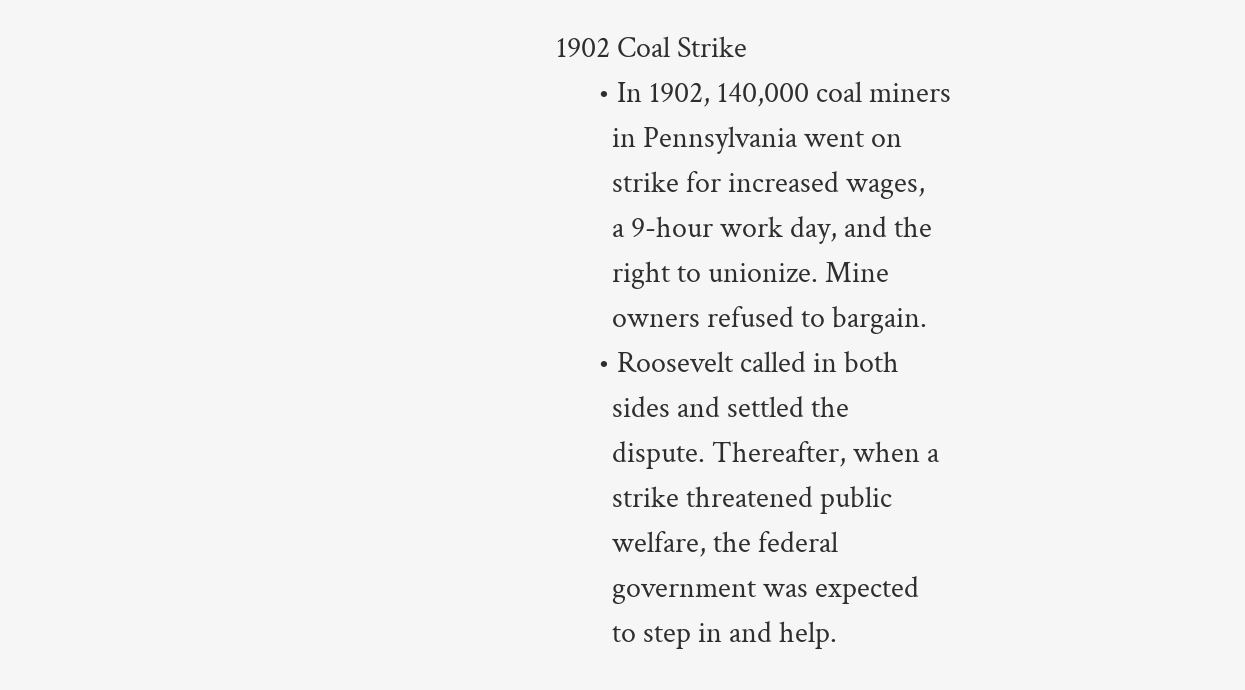1902 Coal Strike
      • In 1902, 140,000 coal miners
        in Pennsylvania went on
        strike for increased wages,
        a 9-hour work day, and the
        right to unionize. Mine
        owners refused to bargain.
      • Roosevelt called in both
        sides and settled the
        dispute. Thereafter, when a
        strike threatened public
        welfare, the federal
        government was expected
        to step in and help.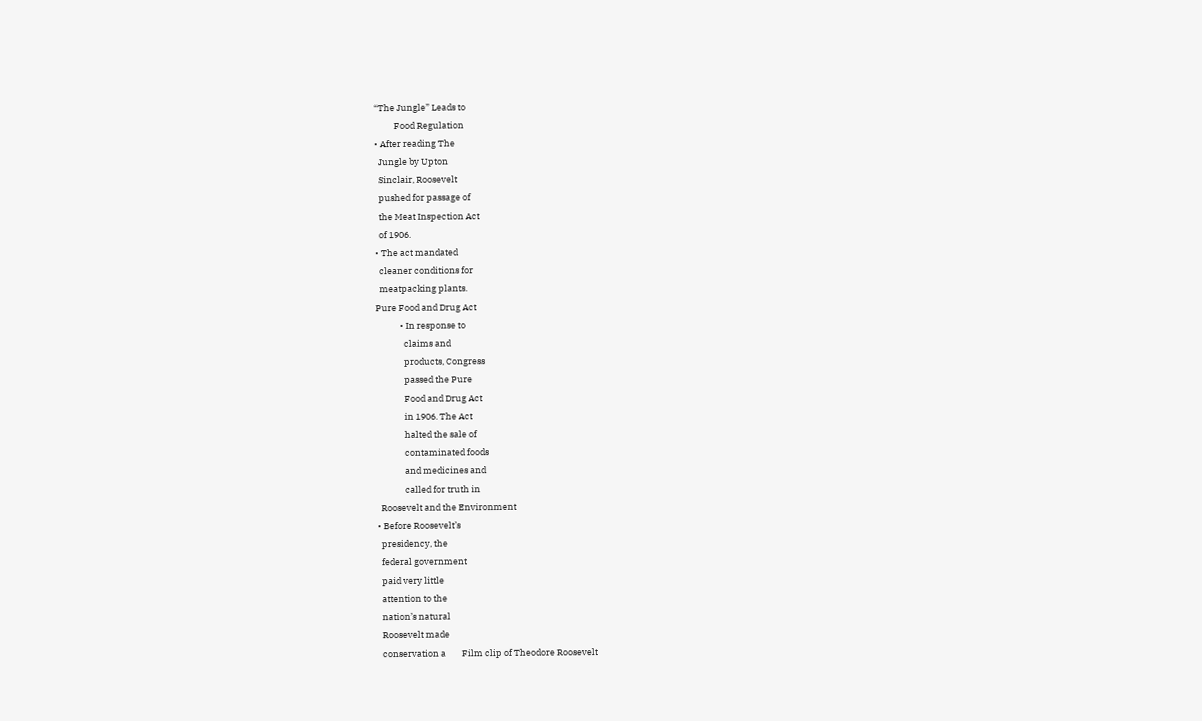“The Jungle” Leads to
          Food Regulation
• After reading The
  Jungle by Upton
  Sinclair, Roosevelt
  pushed for passage of
  the Meat Inspection Act
  of 1906.
• The act mandated
  cleaner conditions for
  meatpacking plants.
Pure Food and Drug Act
            • In response to
              claims and
              products, Congress
              passed the Pure
              Food and Drug Act
              in 1906. The Act
              halted the sale of
              contaminated foods
              and medicines and
              called for truth in
  Roosevelt and the Environment
• Before Roosevelt’s
  presidency, the
  federal government
  paid very little
  attention to the
  nation’s natural
  Roosevelt made
  conservation a        Film clip of Theodore Roosevelt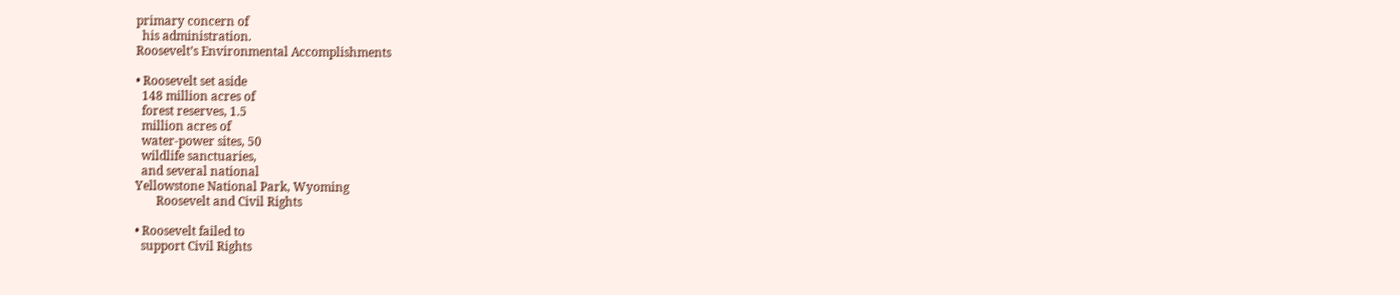primary concern of
  his administration.
Roosevelt’s Environmental Accomplishments

• Roosevelt set aside
  148 million acres of
  forest reserves, 1.5
  million acres of
  water-power sites, 50
  wildlife sanctuaries,
  and several national
Yellowstone National Park, Wyoming
       Roosevelt and Civil Rights

• Roosevelt failed to
  support Civil Rights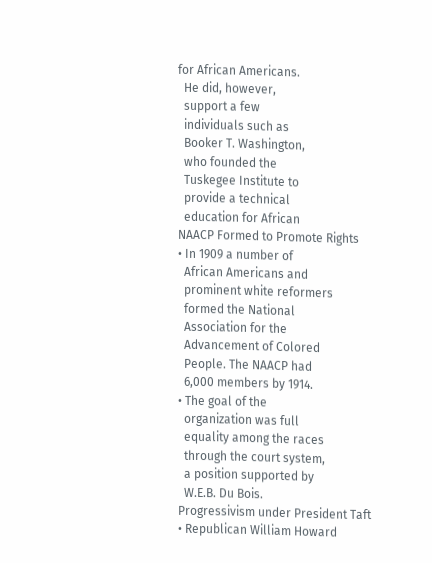for African Americans.
  He did, however,
  support a few
  individuals such as
  Booker T. Washington,
  who founded the
  Tuskegee Institute to
  provide a technical
  education for African
NAACP Formed to Promote Rights
• In 1909 a number of
  African Americans and
  prominent white reformers
  formed the National
  Association for the
  Advancement of Colored
  People. The NAACP had
  6,000 members by 1914.
• The goal of the
  organization was full
  equality among the races
  through the court system,
  a position supported by
  W.E.B. Du Bois.
Progressivism under President Taft
• Republican William Howard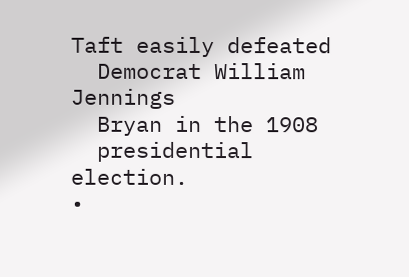Taft easily defeated
  Democrat William Jennings
  Bryan in the 1908
  presidential election.
•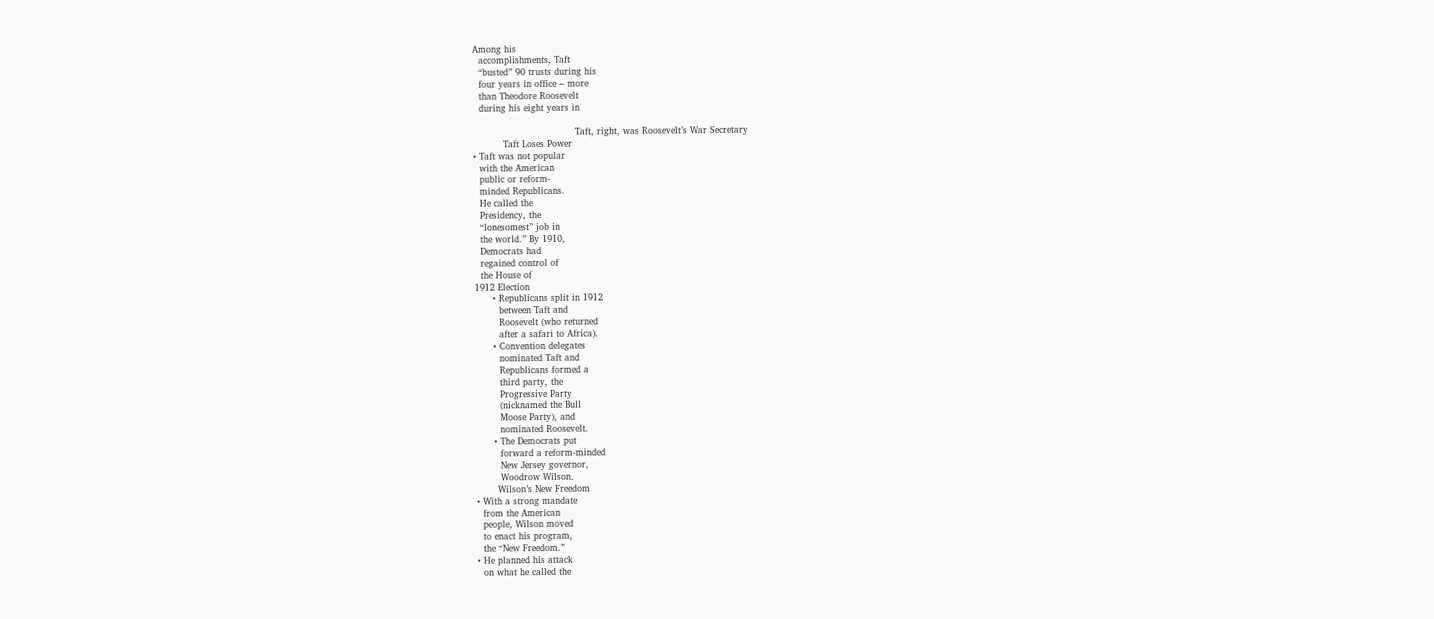Among his
  accomplishments, Taft
  “busted” 90 trusts during his
  four years in office – more
  than Theodore Roosevelt
  during his eight years in

                                  Taft, right, was Roosevelt’s War Secretary
          Taft Loses Power
• Taft was not popular
  with the American
  public or reform-
  minded Republicans.
  He called the
  Presidency, the
  “lonesomest” job in
  the world.” By 1910,
  Democrats had
  regained control of
  the House of
1912 Election
      • Republicans split in 1912
        between Taft and
        Roosevelt (who returned
        after a safari to Africa).
      • Convention delegates
        nominated Taft and
        Republicans formed a
        third party, the
        Progressive Party
        (nicknamed the Bull
        Moose Party), and
        nominated Roosevelt.
      • The Democrats put
        forward a reform-minded
        New Jersey governor,
        Woodrow Wilson.
       Wilson’s New Freedom
• With a strong mandate
  from the American
  people, Wilson moved
  to enact his program,
  the “New Freedom.”
• He planned his attack
  on what he called the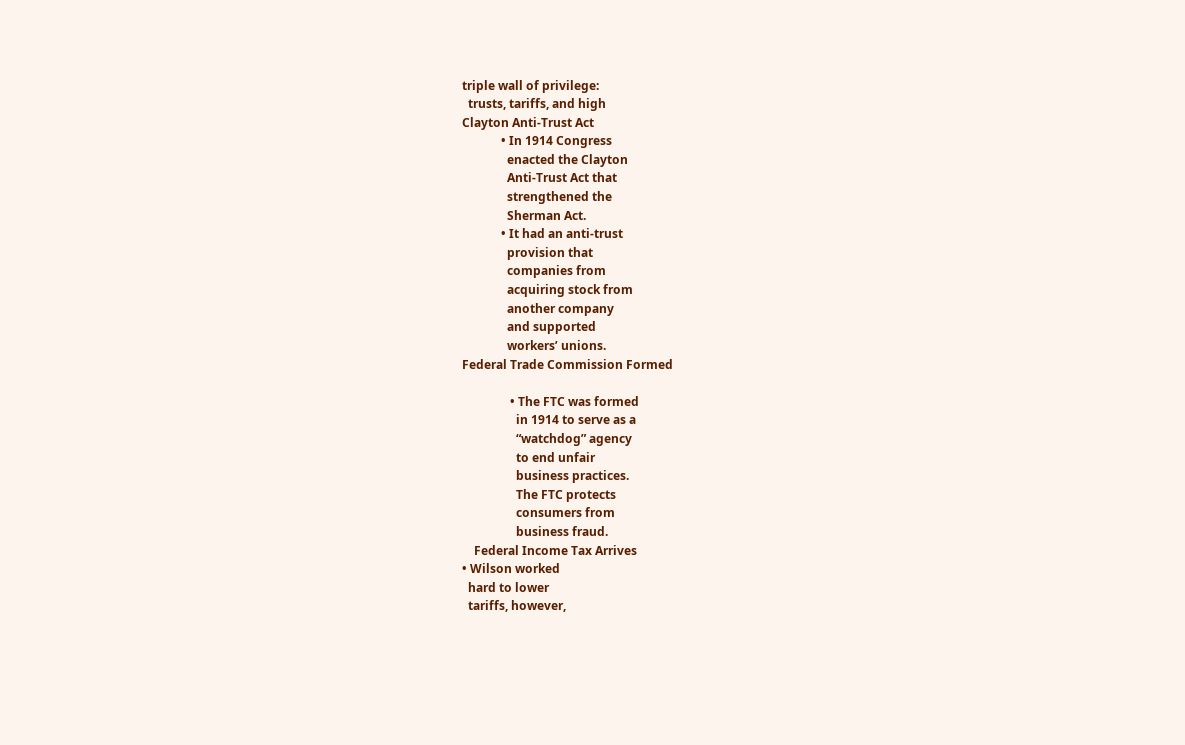triple wall of privilege:
  trusts, tariffs, and high
Clayton Anti-Trust Act
             • In 1914 Congress
               enacted the Clayton
               Anti-Trust Act that
               strengthened the
               Sherman Act.
             • It had an anti-trust
               provision that
               companies from
               acquiring stock from
               another company
               and supported
               workers’ unions.
Federal Trade Commission Formed

                • The FTC was formed
                  in 1914 to serve as a
                  “watchdog” agency
                  to end unfair
                  business practices.
                  The FTC protects
                  consumers from
                  business fraud.
    Federal Income Tax Arrives
• Wilson worked
  hard to lower
  tariffs, however,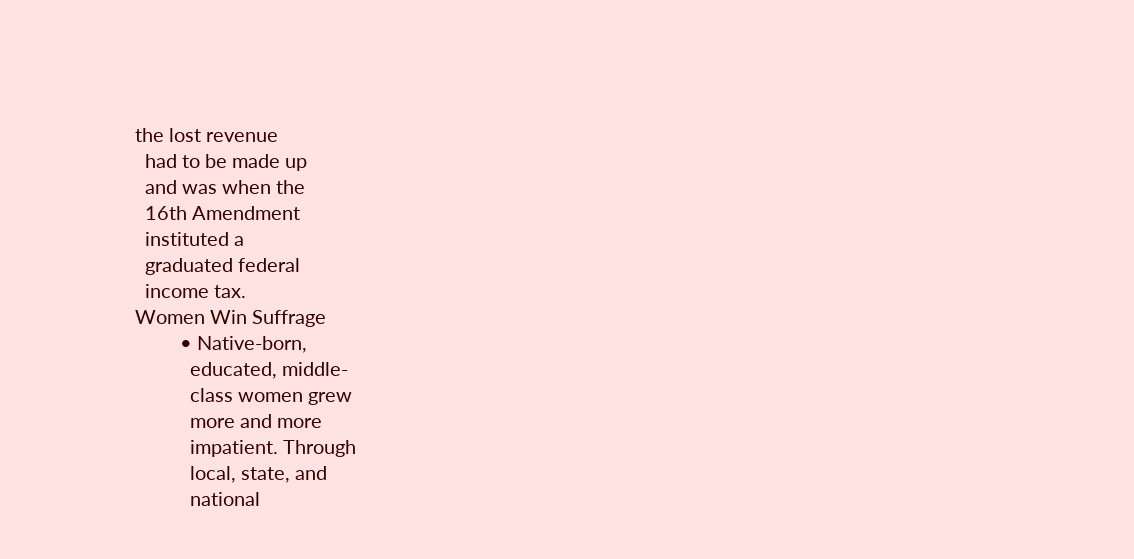the lost revenue
  had to be made up
  and was when the
  16th Amendment
  instituted a
  graduated federal
  income tax.
Women Win Suffrage
         • Native-born,
           educated, middle-
           class women grew
           more and more
           impatient. Through
           local, state, and
           national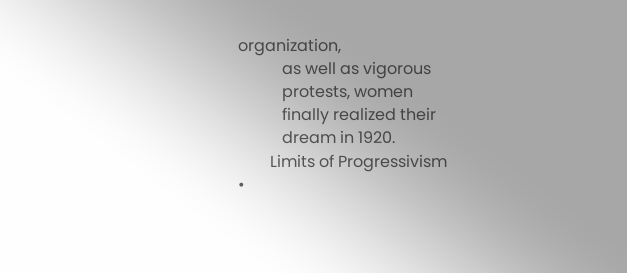organization,
           as well as vigorous
           protests, women
           finally realized their
           dream in 1920.
        Limits of Progressivism
•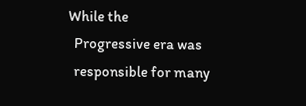While the
  Progressive era was
  responsible for many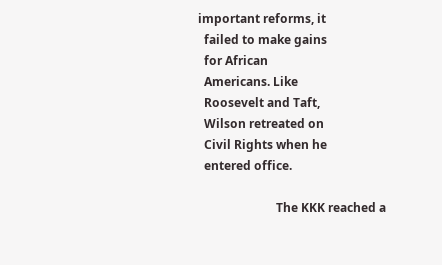important reforms, it
  failed to make gains
  for African
  Americans. Like
  Roosevelt and Taft,
  Wilson retreated on
  Civil Rights when he
  entered office.

                          The KKK reached a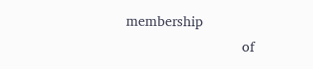membership
                             of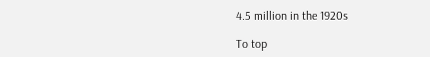4.5 million in the 1920s

To top